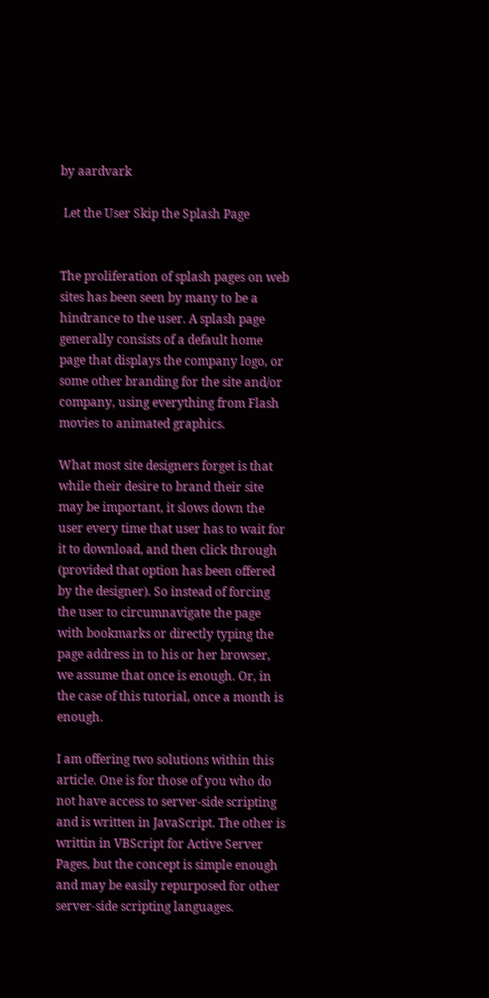by aardvark

 Let the User Skip the Splash Page


The proliferation of splash pages on web sites has been seen by many to be a hindrance to the user. A splash page generally consists of a default home page that displays the company logo, or some other branding for the site and/or company, using everything from Flash movies to animated graphics.

What most site designers forget is that while their desire to brand their site may be important, it slows down the user every time that user has to wait for it to download, and then click through (provided that option has been offered by the designer). So instead of forcing the user to circumnavigate the page with bookmarks or directly typing the page address in to his or her browser, we assume that once is enough. Or, in the case of this tutorial, once a month is enough.

I am offering two solutions within this article. One is for those of you who do not have access to server-side scripting and is written in JavaScript. The other is writtin in VBScript for Active Server Pages, but the concept is simple enough and may be easily repurposed for other server-side scripting languages.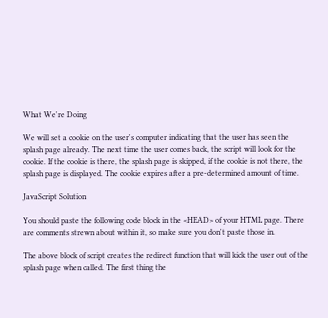What We're Doing

We will set a cookie on the user's computer indicating that the user has seen the splash page already. The next time the user comes back, the script will look for the cookie. If the cookie is there, the splash page is skipped, if the cookie is not there, the splash page is displayed. The cookie expires after a pre-determined amount of time.

JavaScript Solution

You should paste the following code block in the <HEAD> of your HTML page. There are comments strewn about within it, so make sure you don't paste those in.

The above block of script creates the redirect function that will kick the user out of the splash page when called. The first thing the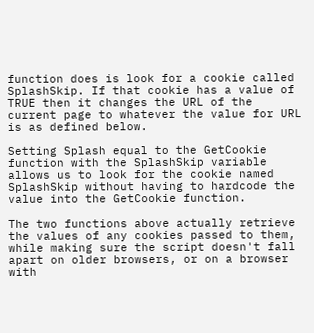function does is look for a cookie called SplashSkip. If that cookie has a value of TRUE then it changes the URL of the current page to whatever the value for URL is as defined below.

Setting Splash equal to the GetCookie function with the SplashSkip variable allows us to look for the cookie named SplashSkip without having to hardcode the value into the GetCookie function.

The two functions above actually retrieve the values of any cookies passed to them, while making sure the script doesn't fall apart on older browsers, or on a browser with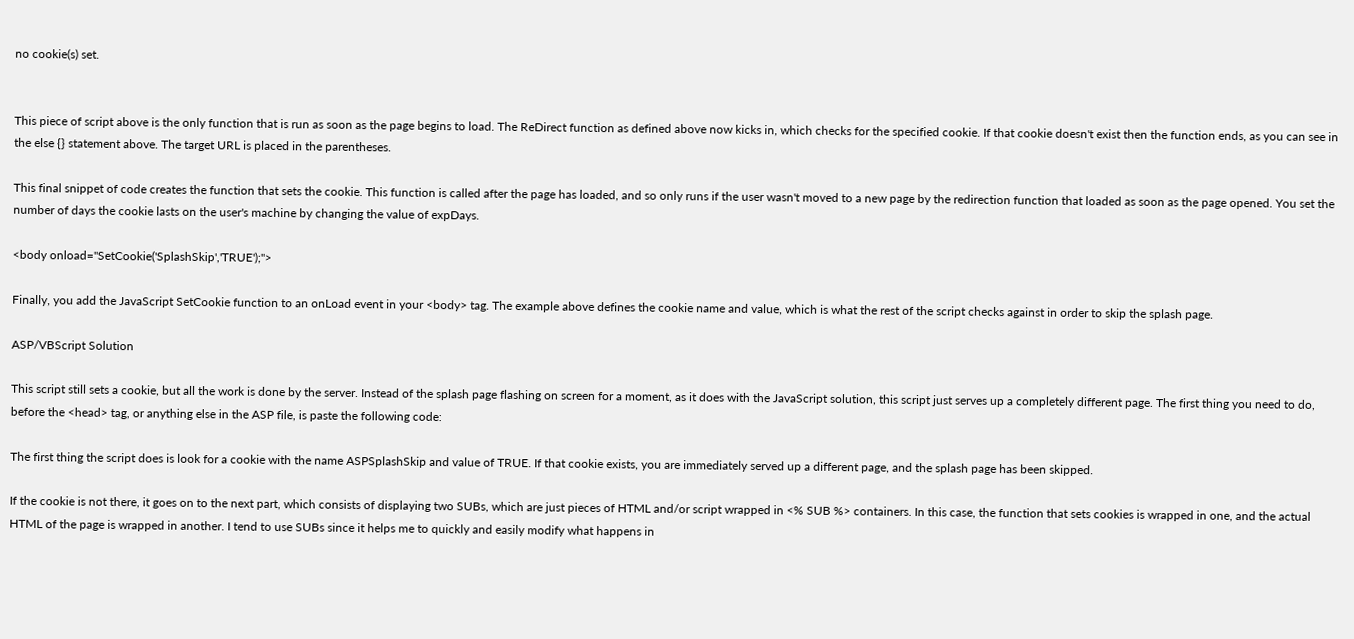no cookie(s) set.


This piece of script above is the only function that is run as soon as the page begins to load. The ReDirect function as defined above now kicks in, which checks for the specified cookie. If that cookie doesn't exist then the function ends, as you can see in the else {} statement above. The target URL is placed in the parentheses.

This final snippet of code creates the function that sets the cookie. This function is called after the page has loaded, and so only runs if the user wasn't moved to a new page by the redirection function that loaded as soon as the page opened. You set the number of days the cookie lasts on the user's machine by changing the value of expDays.

<body onload="SetCookie('SplashSkip','TRUE');">

Finally, you add the JavaScript SetCookie function to an onLoad event in your <body> tag. The example above defines the cookie name and value, which is what the rest of the script checks against in order to skip the splash page.

ASP/VBScript Solution

This script still sets a cookie, but all the work is done by the server. Instead of the splash page flashing on screen for a moment, as it does with the JavaScript solution, this script just serves up a completely different page. The first thing you need to do, before the <head> tag, or anything else in the ASP file, is paste the following code:

The first thing the script does is look for a cookie with the name ASPSplashSkip and value of TRUE. If that cookie exists, you are immediately served up a different page, and the splash page has been skipped.

If the cookie is not there, it goes on to the next part, which consists of displaying two SUBs, which are just pieces of HTML and/or script wrapped in <% SUB %> containers. In this case, the function that sets cookies is wrapped in one, and the actual HTML of the page is wrapped in another. I tend to use SUBs since it helps me to quickly and easily modify what happens in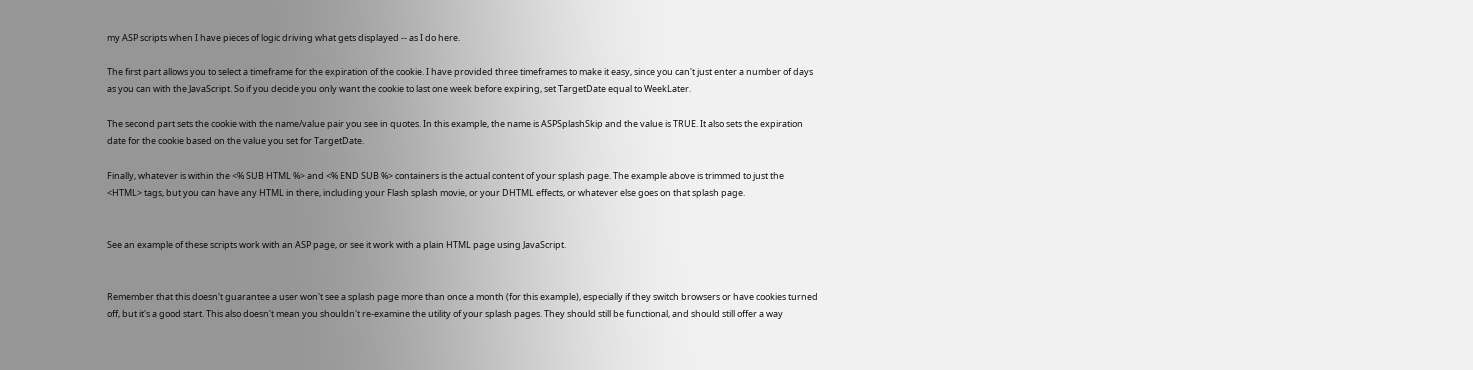my ASP scripts when I have pieces of logic driving what gets displayed -- as I do here.

The first part allows you to select a timeframe for the expiration of the cookie. I have provided three timeframes to make it easy, since you can't just enter a number of days as you can with the JavaScript. So if you decide you only want the cookie to last one week before expiring, set TargetDate equal to WeekLater.

The second part sets the cookie with the name/value pair you see in quotes. In this example, the name is ASPSplashSkip and the value is TRUE. It also sets the expiration date for the cookie based on the value you set for TargetDate.

Finally, whatever is within the <% SUB HTML %> and <% END SUB %> containers is the actual content of your splash page. The example above is trimmed to just the <HTML> tags, but you can have any HTML in there, including your Flash splash movie, or your DHTML effects, or whatever else goes on that splash page.


See an example of these scripts work with an ASP page, or see it work with a plain HTML page using JavaScript.


Remember that this doesn't guarantee a user won't see a splash page more than once a month (for this example), especially if they switch browsers or have cookies turned off, but it's a good start. This also doesn't mean you shouldn't re-examine the utility of your splash pages. They should still be functional, and should still offer a way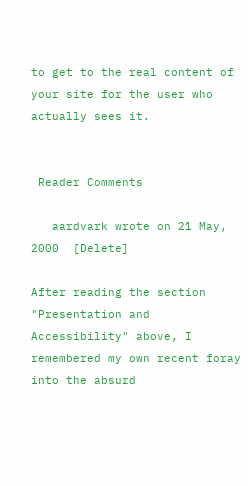to get to the real content of your site for the user who actually sees it.


 Reader Comments

   aardvark wrote on 21 May, 2000  [Delete]

After reading the section "Presentation and Accessibility" above, I remembered my own recent foray into the absurd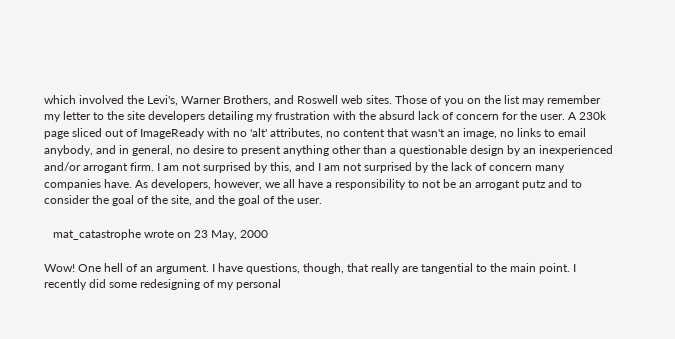which involved the Levi's, Warner Brothers, and Roswell web sites. Those of you on the list may remember my letter to the site developers detailing my frustration with the absurd lack of concern for the user. A 230k page sliced out of ImageReady with no 'alt' attributes, no content that wasn't an image, no links to email anybody, and in general, no desire to present anything other than a questionable design by an inexperienced and/or arrogant firm. I am not surprised by this, and I am not surprised by the lack of concern many companies have. As developers, however, we all have a responsibility to not be an arrogant putz and to consider the goal of the site, and the goal of the user.

   mat_catastrophe wrote on 23 May, 2000

Wow! One hell of an argument. I have questions, though, that really are tangential to the main point. I recently did some redesigning of my personal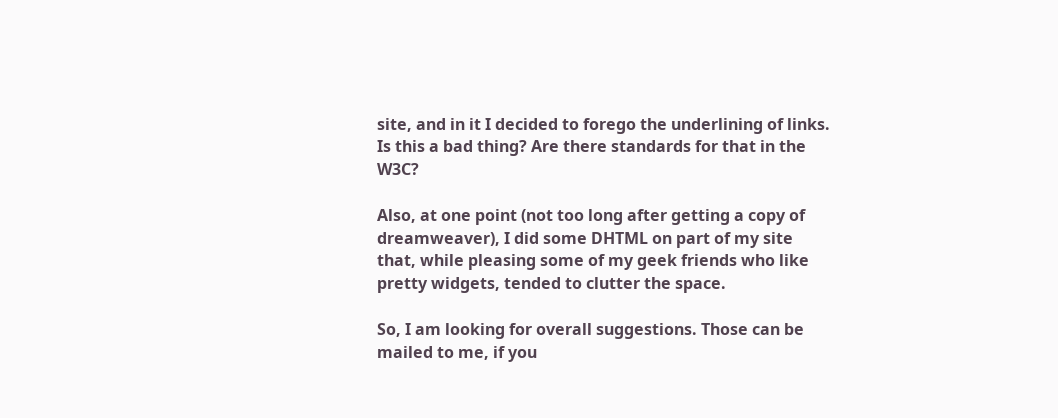site, and in it I decided to forego the underlining of links. Is this a bad thing? Are there standards for that in the W3C?

Also, at one point (not too long after getting a copy of dreamweaver), I did some DHTML on part of my site that, while pleasing some of my geek friends who like pretty widgets, tended to clutter the space.

So, I am looking for overall suggestions. Those can be mailed to me, if you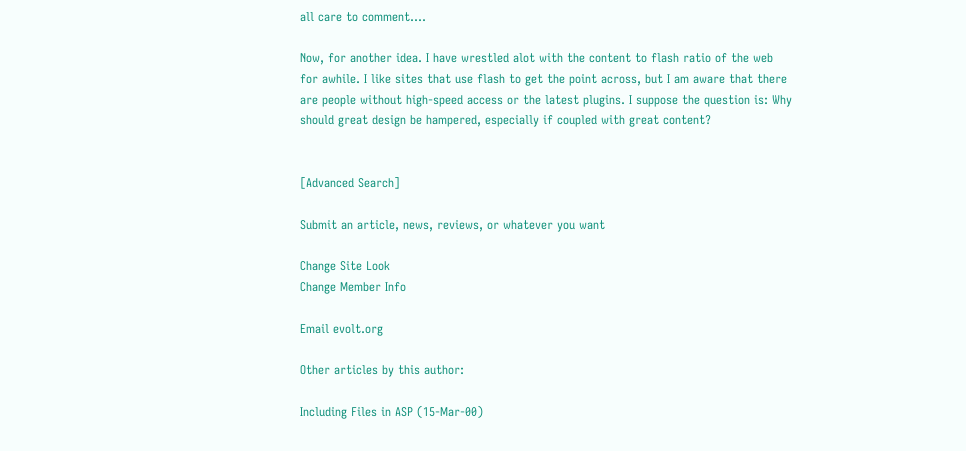all care to comment....

Now, for another idea. I have wrestled alot with the content to flash ratio of the web for awhile. I like sites that use flash to get the point across, but I am aware that there are people without high-speed access or the latest plugins. I suppose the question is: Why should great design be hampered, especially if coupled with great content?


[Advanced Search]

Submit an article, news, reviews, or whatever you want

Change Site Look
Change Member Info

Email evolt.org

Other articles by this author:

Including Files in ASP (15-Mar-00)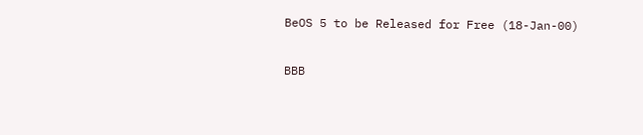BeOS 5 to be Released for Free (18-Jan-00)

BBB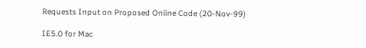Requests Input on Proposed Online Code (20-Nov-99)

IE5.0 for Mac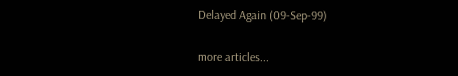Delayed Again (09-Sep-99)

more articles...